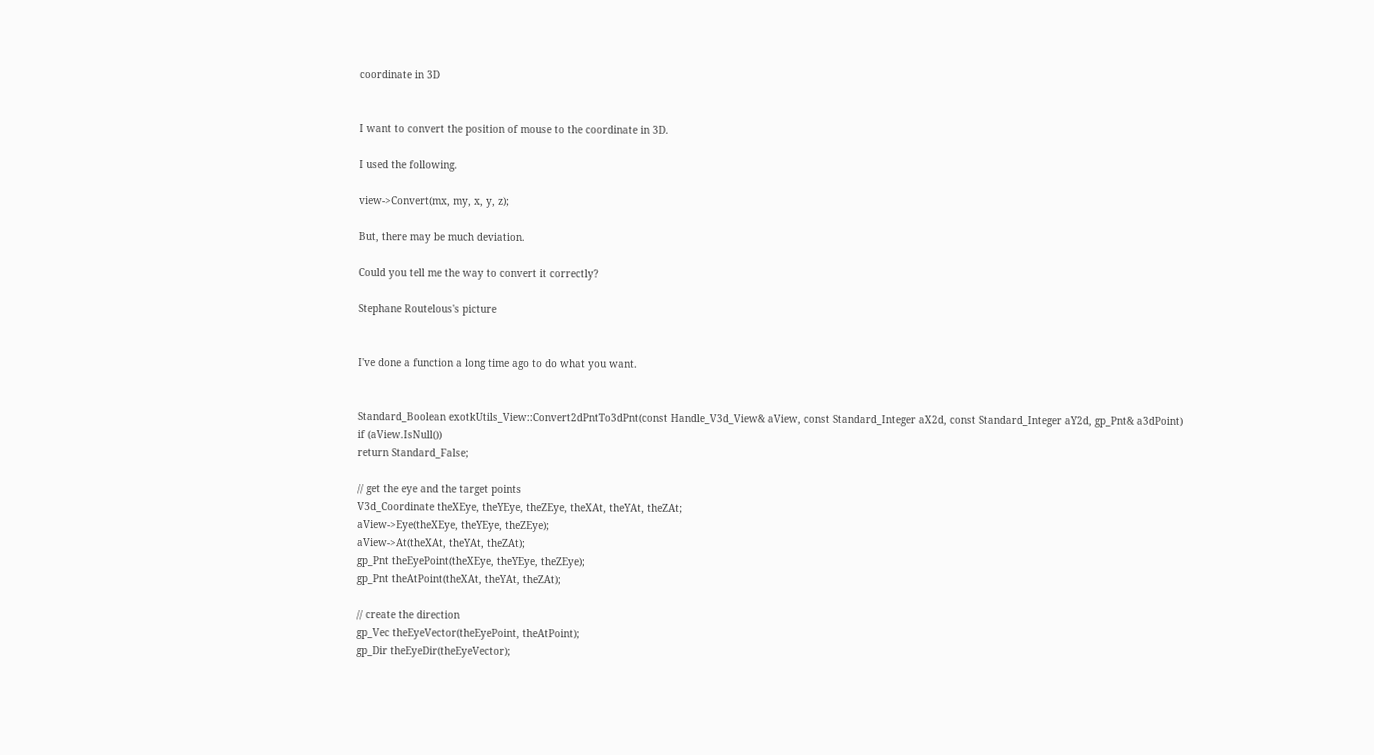coordinate in 3D


I want to convert the position of mouse to the coordinate in 3D.

I used the following.

view->Convert(mx, my, x, y, z);

But, there may be much deviation.

Could you tell me the way to convert it correctly?

Stephane Routelous's picture


I've done a function a long time ago to do what you want.


Standard_Boolean exotkUtils_View::Convert2dPntTo3dPnt(const Handle_V3d_View& aView, const Standard_Integer aX2d, const Standard_Integer aY2d, gp_Pnt& a3dPoint)
if (aView.IsNull())
return Standard_False;

// get the eye and the target points
V3d_Coordinate theXEye, theYEye, theZEye, theXAt, theYAt, theZAt;
aView->Eye(theXEye, theYEye, theZEye);
aView->At(theXAt, theYAt, theZAt);
gp_Pnt theEyePoint(theXEye, theYEye, theZEye);
gp_Pnt theAtPoint(theXAt, theYAt, theZAt);

// create the direction
gp_Vec theEyeVector(theEyePoint, theAtPoint);
gp_Dir theEyeDir(theEyeVector);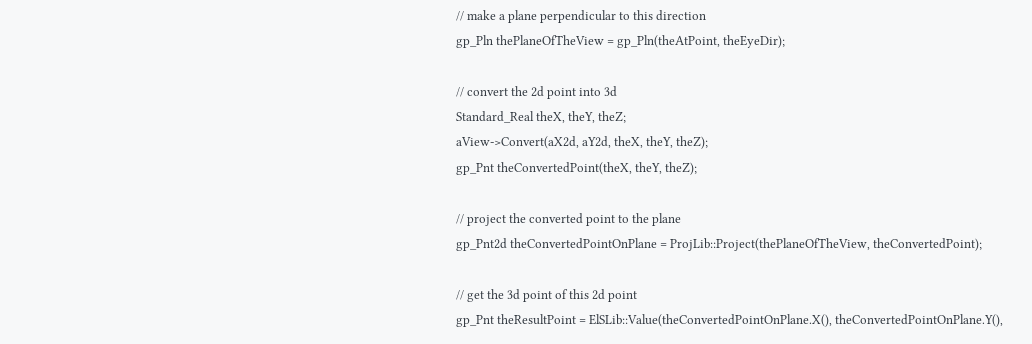// make a plane perpendicular to this direction
gp_Pln thePlaneOfTheView = gp_Pln(theAtPoint, theEyeDir);

// convert the 2d point into 3d
Standard_Real theX, theY, theZ;
aView->Convert(aX2d, aY2d, theX, theY, theZ);
gp_Pnt theConvertedPoint(theX, theY, theZ);

// project the converted point to the plane
gp_Pnt2d theConvertedPointOnPlane = ProjLib::Project(thePlaneOfTheView, theConvertedPoint);

// get the 3d point of this 2d point
gp_Pnt theResultPoint = ElSLib::Value(theConvertedPointOnPlane.X(), theConvertedPointOnPlane.Y(),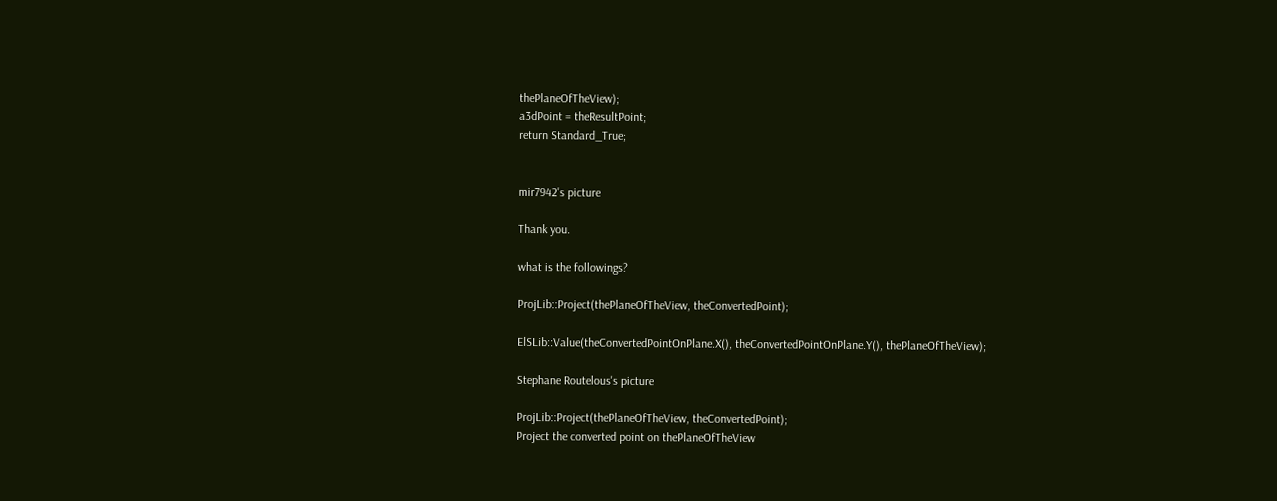thePlaneOfTheView);
a3dPoint = theResultPoint;
return Standard_True;


mir7942's picture

Thank you.

what is the followings?

ProjLib::Project(thePlaneOfTheView, theConvertedPoint);

ElSLib::Value(theConvertedPointOnPlane.X(), theConvertedPointOnPlane.Y(), thePlaneOfTheView);

Stephane Routelous's picture

ProjLib::Project(thePlaneOfTheView, theConvertedPoint);
Project the converted point on thePlaneOfTheView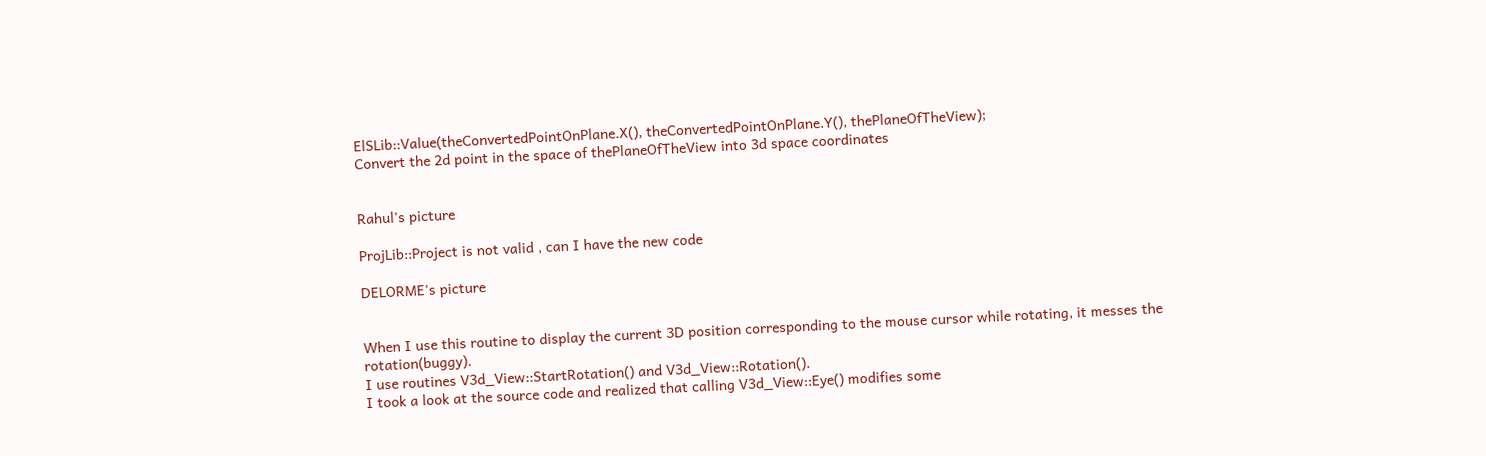ElSLib::Value(theConvertedPointOnPlane.X(), theConvertedPointOnPlane.Y(), thePlaneOfTheView);
Convert the 2d point in the space of thePlaneOfTheView into 3d space coordinates


Rahul's picture

ProjLib::Project is not valid , can I have the new code

DELORME's picture


When I use this routine to display the current 3D position corresponding to the mouse cursor while rotating, it messes the rotation(buggy).
I use routines V3d_View::StartRotation() and V3d_View::Rotation().
I took a look at the source code and realized that calling V3d_View::Eye() modifies some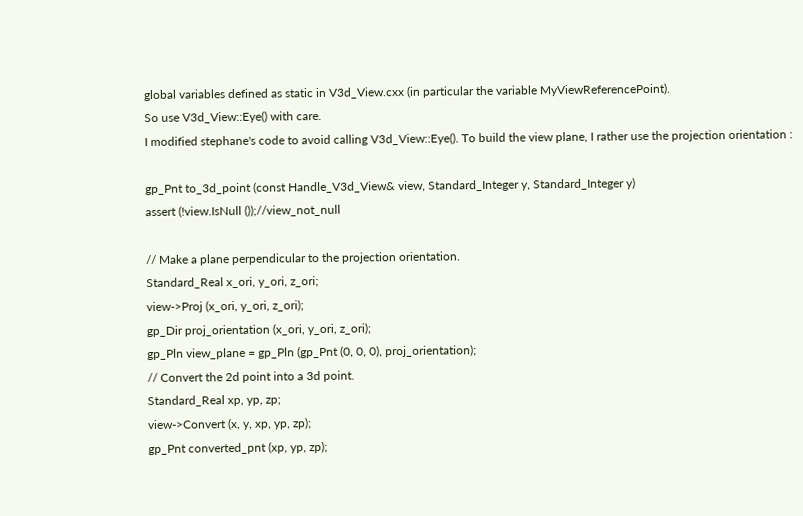global variables defined as static in V3d_View.cxx (in particular the variable MyViewReferencePoint).
So use V3d_View::Eye() with care.
I modified stephane's code to avoid calling V3d_View::Eye(). To build the view plane, I rather use the projection orientation :

gp_Pnt to_3d_point (const Handle_V3d_View& view, Standard_Integer y, Standard_Integer y)
assert (!view.IsNull ());//view_not_null

// Make a plane perpendicular to the projection orientation.
Standard_Real x_ori, y_ori, z_ori;
view->Proj (x_ori, y_ori, z_ori);
gp_Dir proj_orientation (x_ori, y_ori, z_ori);
gp_Pln view_plane = gp_Pln (gp_Pnt (0, 0, 0), proj_orientation);
// Convert the 2d point into a 3d point.
Standard_Real xp, yp, zp;
view->Convert (x, y, xp, yp, zp);
gp_Pnt converted_pnt (xp, yp, zp);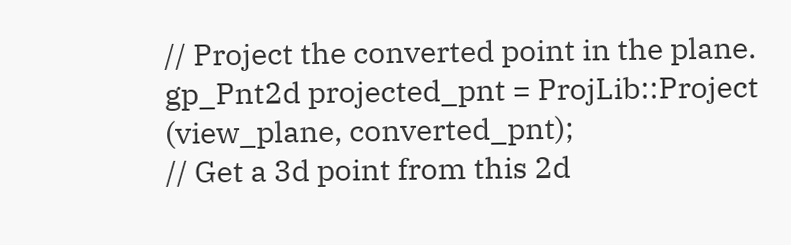// Project the converted point in the plane.
gp_Pnt2d projected_pnt = ProjLib::Project (view_plane, converted_pnt);
// Get a 3d point from this 2d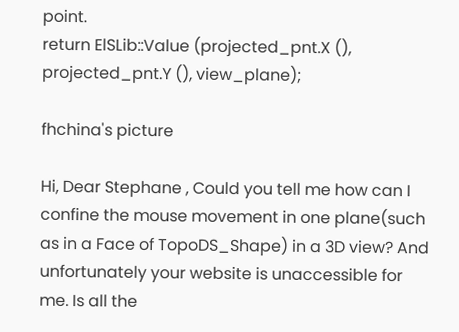point.
return ElSLib::Value (projected_pnt.X (), projected_pnt.Y (), view_plane);

fhchina's picture

Hi, Dear Stephane , Could you tell me how can I confine the mouse movement in one plane(such as in a Face of TopoDS_Shape) in a 3D view? And unfortunately your website is unaccessible for me. Is all the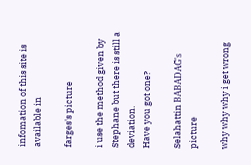infomation of this site is available in

farges's picture

i use the method given by Stephane but there is still a deviation.
Have you got one?

Selahattin BABADAĞ's picture

why why why i get wrong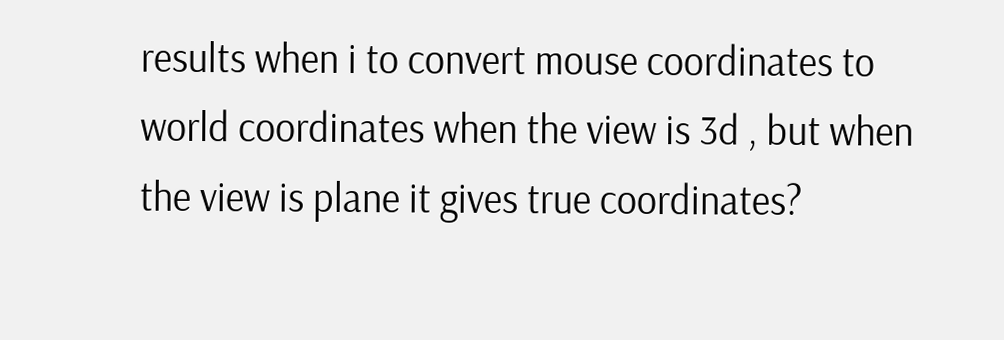results when i to convert mouse coordinates to world coordinates when the view is 3d , but when the view is plane it gives true coordinates?